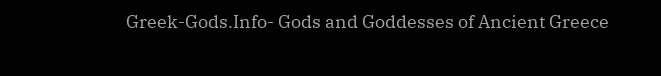Greek-Gods.Info- Gods and Goddesses of Ancient Greece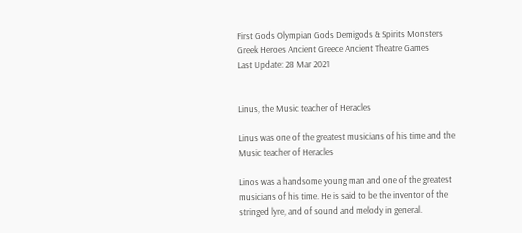First Gods Olympian Gods Demigods & Spirits Monsters Greek Heroes Ancient Greece Ancient Theatre Games
Last Update: 28 Mar 2021


Linus, the Music teacher of Heracles

Linus was one of the greatest musicians of his time and the Music teacher of Heracles

Linos was a handsome young man and one of the greatest musicians of his time. He is said to be the inventor of the stringed lyre, and of sound and melody in general.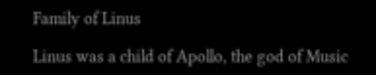Family of Linus

Linus was a child of Apollo, the god of Music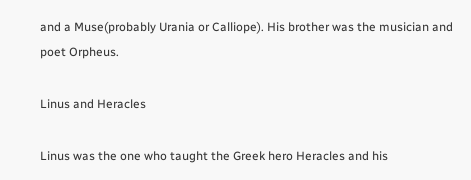and a Muse(probably Urania or Calliope). His brother was the musician and poet Orpheus.

Linus and Heracles

Linus was the one who taught the Greek hero Heracles and his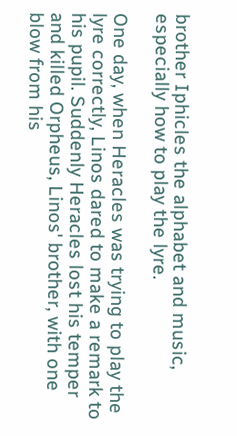brother Iphicles the alphabet and music, especially how to play the lyre.

One day, when Heracles was trying to play the lyre correctly, Linos dared to make a remark to his pupil. Suddenly Heracles lost his temper and killed Orpheus, Linos' brother, with one blow from his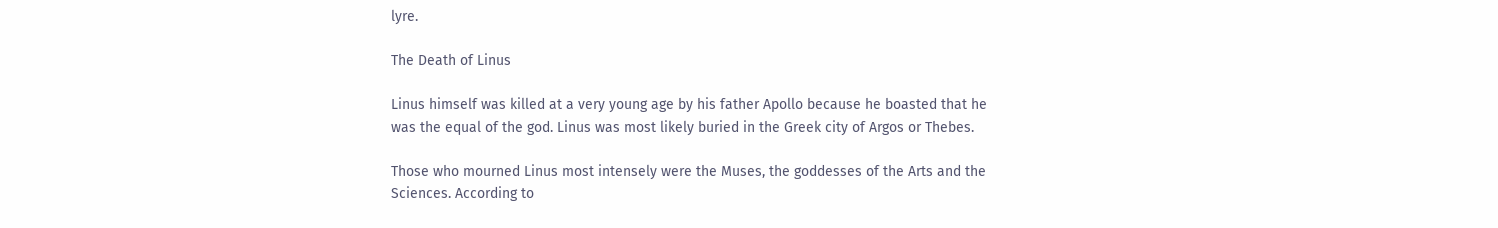lyre.

The Death of Linus

Linus himself was killed at a very young age by his father Apollo because he boasted that he was the equal of the god. Linus was most likely buried in the Greek city of Argos or Thebes.

Those who mourned Linus most intensely were the Muses, the goddesses of the Arts and the Sciences. According to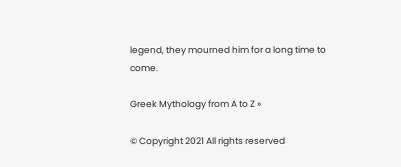legend, they mourned him for a long time to come.

Greek Mythology from A to Z »

© Copyright 2021 All rights reserved